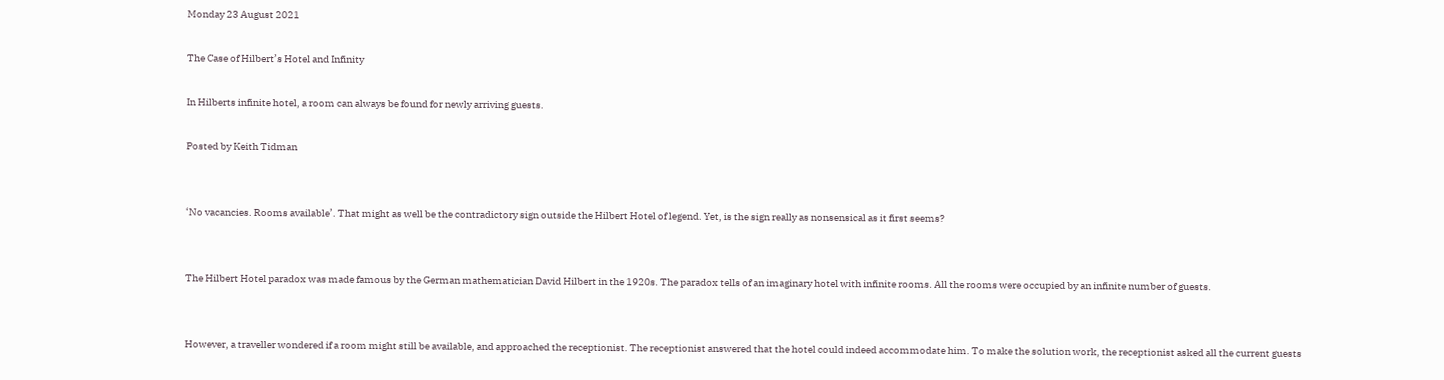Monday 23 August 2021

The Case of Hilbert’s Hotel and Infinity

In Hilberts infinite hotel, a room can always be found for newly arriving guests.

Posted by Keith Tidman


‘No vacancies. Rooms available’. That might as well be the contradictory sign outside the Hilbert Hotel of legend. Yet, is the sign really as nonsensical as it first seems?


The Hilbert Hotel paradox was made famous by the German mathematician David Hilbert in the 1920s. The paradox tells of an imaginary hotel with infinite rooms. All the rooms were occupied by an infinite number of guests.


However, a traveller wondered if a room might still be available, and approached the receptionist. The receptionist answered that the hotel could indeed accommodate him. To make the solution work, the receptionist asked all the current guests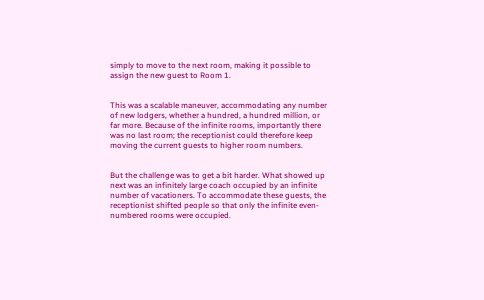simply to move to the next room, making it possible to assign the new guest to Room 1.


This was a scalable maneuver, accommodating any number of new lodgers, whether a hundred, a hundred million, or far more. Because of the infinite rooms, importantly there was no last room; the receptionist could therefore keep moving the current guests to higher room numbers.


But the challenge was to get a bit harder. What showed up next was an infinitely large coach occupied by an infinite number of vacationers. To accommodate these guests, the receptionist shifted people so that only the infinite even-numbered rooms were occupied.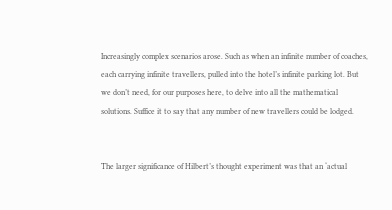Increasingly complex scenarios arose. Such as when an infinite number of coaches, each carrying infinite travellers, pulled into the hotel’s infinite parking lot. But we don’t need, for our purposes here, to delve into all the mathematical solutions. Suffice it to say that any number of new travellers could be lodged.


The larger significance of Hilbert’s thought experiment was that an ‘actual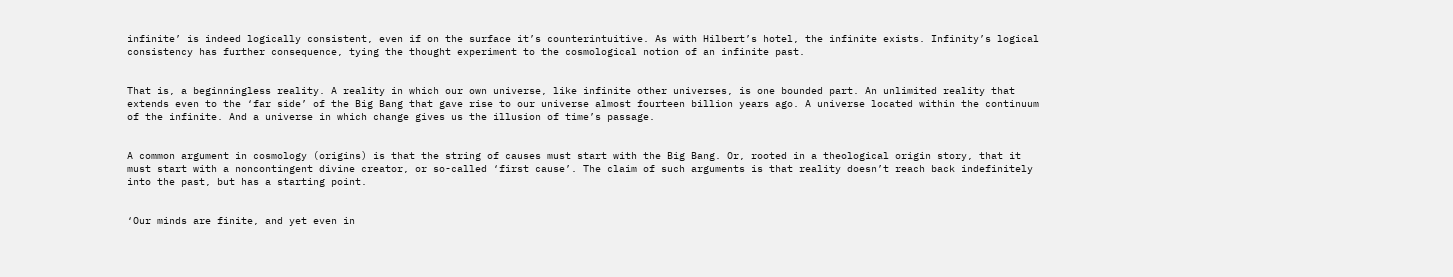infinite’ is indeed logically consistent, even if on the surface it’s counterintuitive. As with Hilbert’s hotel, the infinite exists. Infinity’s logical consistency has further consequence, tying the thought experiment to the cosmological notion of an infinite past.


That is, a beginningless reality. A reality in which our own universe, like infinite other universes, is one bounded part. An unlimited reality that extends even to the ‘far side’ of the Big Bang that gave rise to our universe almost fourteen billion years ago. A universe located within the continuum of the infinite. And a universe in which change gives us the illusion of time’s passage.


A common argument in cosmology (origins) is that the string of causes must start with the Big Bang. Or, rooted in a theological origin story, that it must start with a noncontingent divine creator, or so-called ‘first cause’. The claim of such arguments is that reality doesn’t reach back indefinitely into the past, but has a starting point.


‘Our minds are finite, and yet even in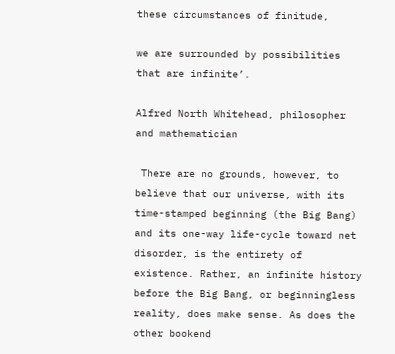these circumstances of finitude,

we are surrounded by possibilities that are infinite’.

Alfred North Whitehead, philosopher and mathematician

 There are no grounds, however, to believe that our universe, with its time-stamped beginning (the Big Bang) and its one-way life-cycle toward net disorder, is the entirety of existence. Rather, an infinite history before the Big Bang, or beginningless reality, does make sense. As does the other bookend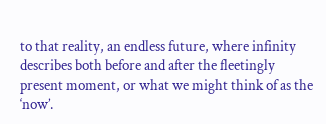to that reality, an endless future, where infinity describes both before and after the fleetingly present moment, or what we might think of as the ‘now’.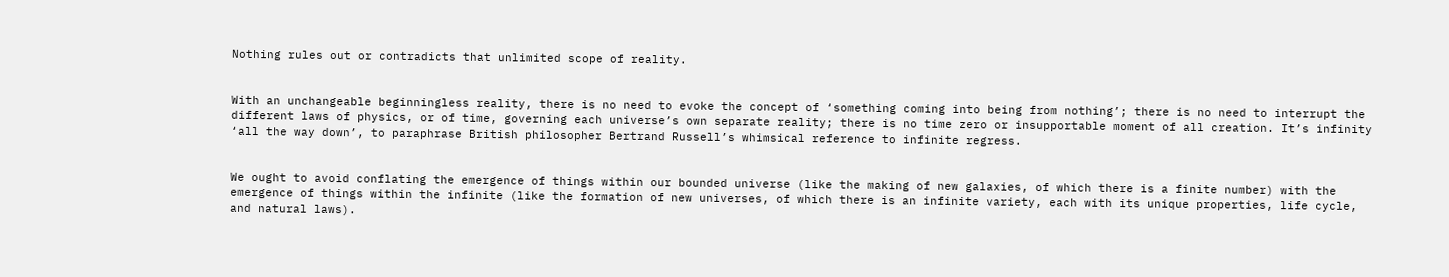Nothing rules out or contradicts that unlimited scope of reality.


With an unchangeable beginningless reality, there is no need to evoke the concept of ‘something coming into being from nothing’; there is no need to interrupt the different laws of physics, or of time, governing each universe’s own separate reality; there is no time zero or insupportable moment of all creation. It’s infinity ‘all the way down’, to paraphrase British philosopher Bertrand Russell’s whimsical reference to infinite regress.


We ought to avoid conflating the emergence of things within our bounded universe (like the making of new galaxies, of which there is a finite number) with the emergence of things within the infinite (like the formation of new universes, of which there is an infinite variety, each with its unique properties, life cycle, and natural laws).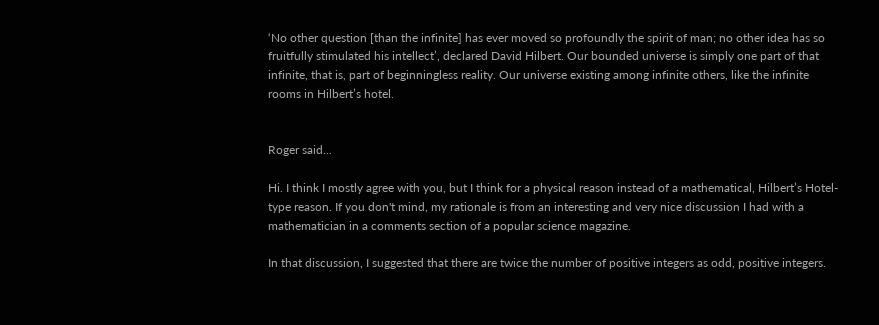‘No other question [than the infinite] has ever moved so profoundly the spirit of man; no other idea has so fruitfully stimulated his intellect’, declared David Hilbert. Our bounded universe is simply one part of that infinite, that is, part of beginningless reality. Our universe existing among infinite others, like the infinite rooms in Hilbert’s hotel.


Roger said...

Hi. I think I mostly agree with you, but I think for a physical reason instead of a mathematical, Hilbert’s Hotel-type reason. If you don't mind, my rationale is from an interesting and very nice discussion I had with a mathematician in a comments section of a popular science magazine.

In that discussion, I suggested that there are twice the number of positive integers as odd, positive integers.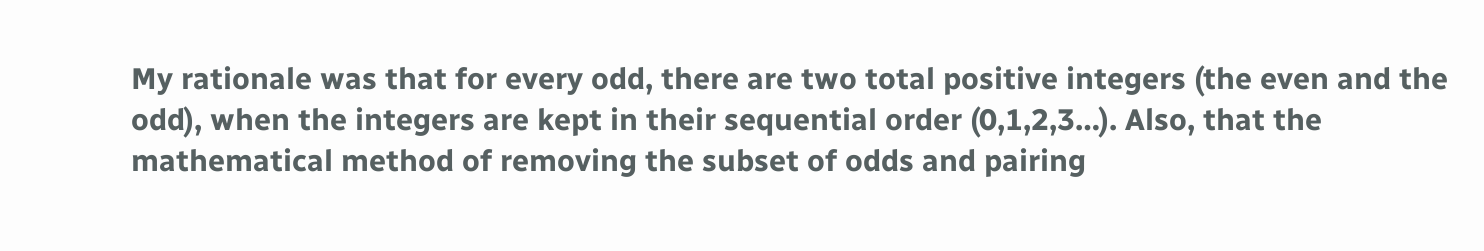My rationale was that for every odd, there are two total positive integers (the even and the odd), when the integers are kept in their sequential order (0,1,2,3…). Also, that the mathematical method of removing the subset of odds and pairing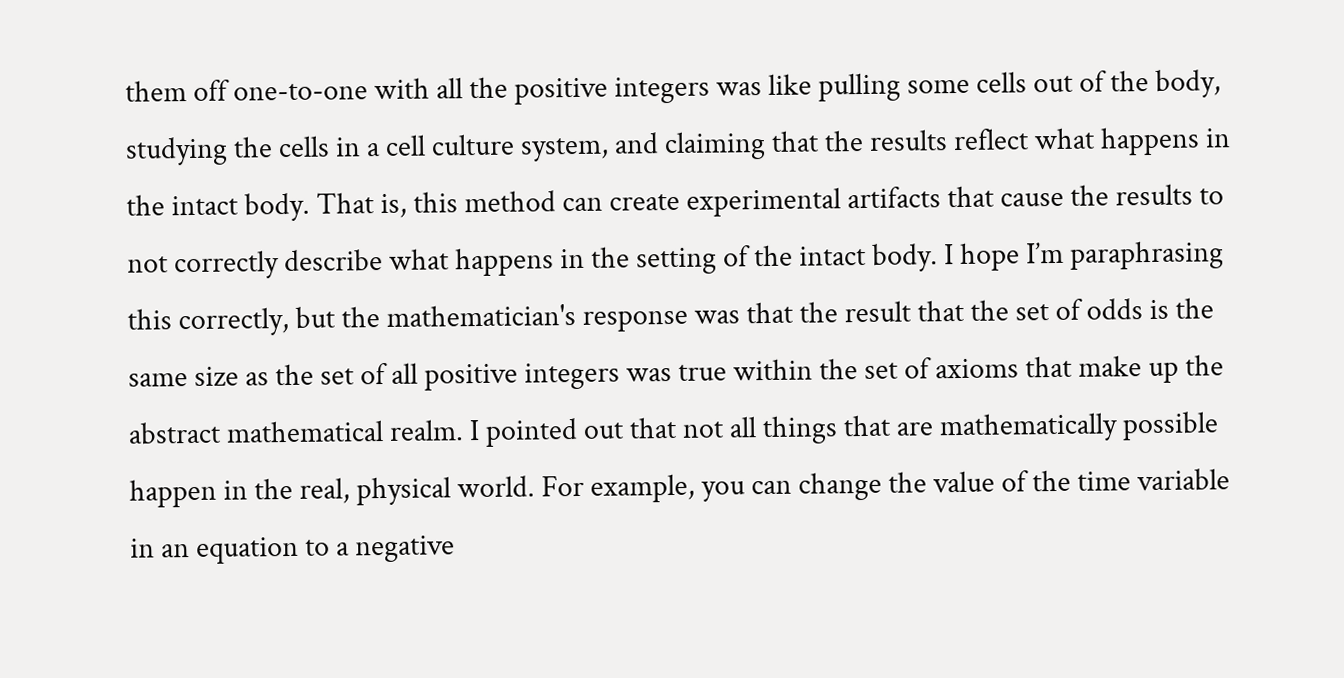them off one-to-one with all the positive integers was like pulling some cells out of the body, studying the cells in a cell culture system, and claiming that the results reflect what happens in the intact body. That is, this method can create experimental artifacts that cause the results to not correctly describe what happens in the setting of the intact body. I hope I’m paraphrasing this correctly, but the mathematician's response was that the result that the set of odds is the same size as the set of all positive integers was true within the set of axioms that make up the abstract mathematical realm. I pointed out that not all things that are mathematically possible happen in the real, physical world. For example, you can change the value of the time variable in an equation to a negative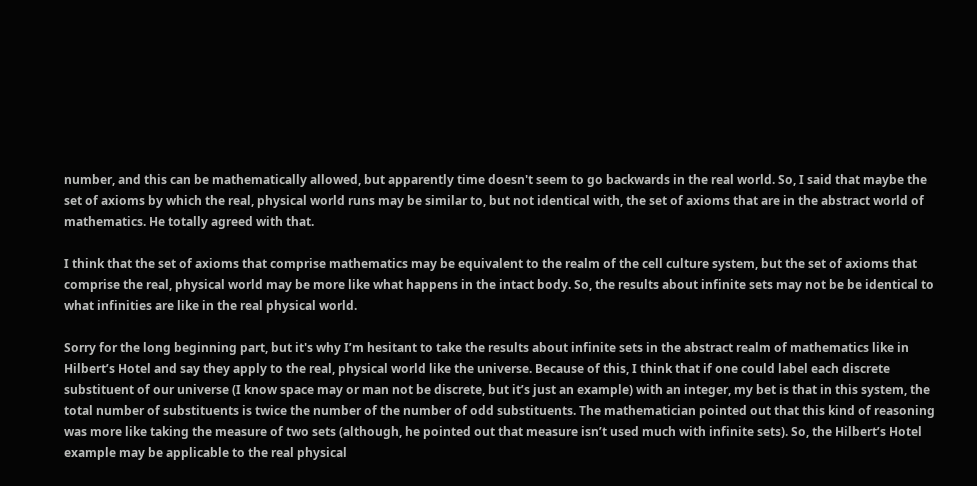number, and this can be mathematically allowed, but apparently time doesn't seem to go backwards in the real world. So, I said that maybe the set of axioms by which the real, physical world runs may be similar to, but not identical with, the set of axioms that are in the abstract world of mathematics. He totally agreed with that.

I think that the set of axioms that comprise mathematics may be equivalent to the realm of the cell culture system, but the set of axioms that comprise the real, physical world may be more like what happens in the intact body. So, the results about infinite sets may not be be identical to what infinities are like in the real physical world.

Sorry for the long beginning part, but it's why I’m hesitant to take the results about infinite sets in the abstract realm of mathematics like in Hilbert’s Hotel and say they apply to the real, physical world like the universe. Because of this, I think that if one could label each discrete substituent of our universe (I know space may or man not be discrete, but it’s just an example) with an integer, my bet is that in this system, the total number of substituents is twice the number of the number of odd substituents. The mathematician pointed out that this kind of reasoning was more like taking the measure of two sets (although, he pointed out that measure isn’t used much with infinite sets). So, the Hilbert’s Hotel example may be applicable to the real physical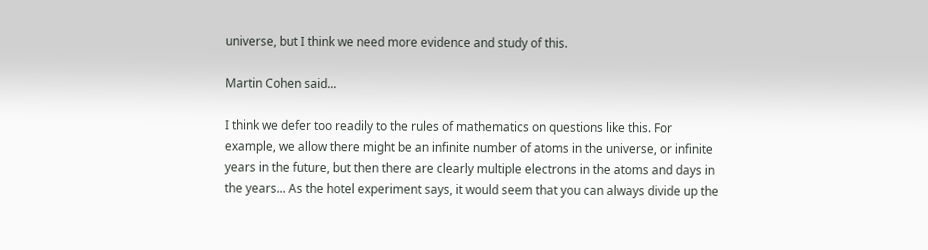universe, but I think we need more evidence and study of this.

Martin Cohen said...

I think we defer too readily to the rules of mathematics on questions like this. For example, we allow there might be an infinite number of atoms in the universe, or infinite years in the future, but then there are clearly multiple electrons in the atoms and days in the years... As the hotel experiment says, it would seem that you can always divide up the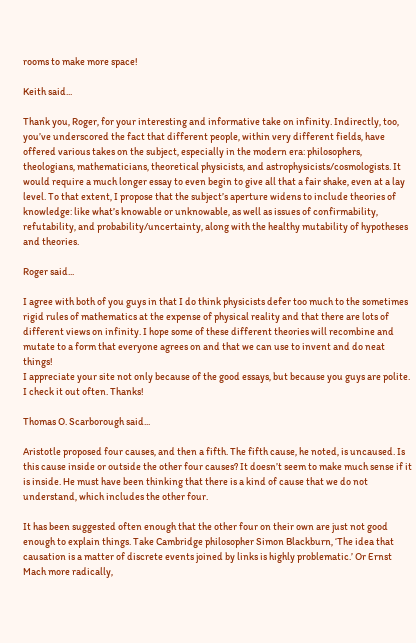rooms to make more space!

Keith said...

Thank you, Roger, for your interesting and informative take on infinity. Indirectly, too, you’ve underscored the fact that different people, within very different fields, have offered various takes on the subject, especially in the modern era: philosophers, theologians, mathematicians, theoretical physicists, and astrophysicists/cosmologists. It would require a much longer essay to even begin to give all that a fair shake, even at a lay level. To that extent, I propose that the subject’s aperture widens to include theories of knowledge: like what’s knowable or unknowable, as well as issues of confirmability, refutability, and probability/uncertainty, along with the healthy mutability of hypotheses and theories.

Roger said...

I agree with both of you guys in that I do think physicists defer too much to the sometimes rigid rules of mathematics at the expense of physical reality and that there are lots of different views on infinity. I hope some of these different theories will recombine and mutate to a form that everyone agrees on and that we can use to invent and do neat things!
I appreciate your site not only because of the good essays, but because you guys are polite. I check it out often. Thanks!

Thomas O. Scarborough said...

Aristotle proposed four causes, and then a fifth. The fifth cause, he noted, is uncaused. Is this cause inside or outside the other four causes? It doesn’t seem to make much sense if it is inside. He must have been thinking that there is a kind of cause that we do not understand, which includes the other four.

It has been suggested often enough that the other four on their own are just not good enough to explain things. Take Cambridge philosopher Simon Blackburn, ‘The idea that causation is a matter of discrete events joined by links is highly problematic.’ Or Ernst Mach more radically,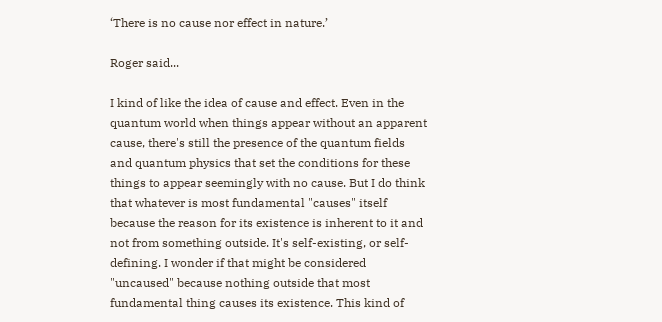‘There is no cause nor effect in nature.’

Roger said...

I kind of like the idea of cause and effect. Even in the quantum world when things appear without an apparent cause, there's still the presence of the quantum fields and quantum physics that set the conditions for these things to appear seemingly with no cause. But I do think that whatever is most fundamental "causes" itself because the reason for its existence is inherent to it and not from something outside. It's self-existing, or self-defining. I wonder if that might be considered "uncaused" because nothing outside that most fundamental thing causes its existence. This kind of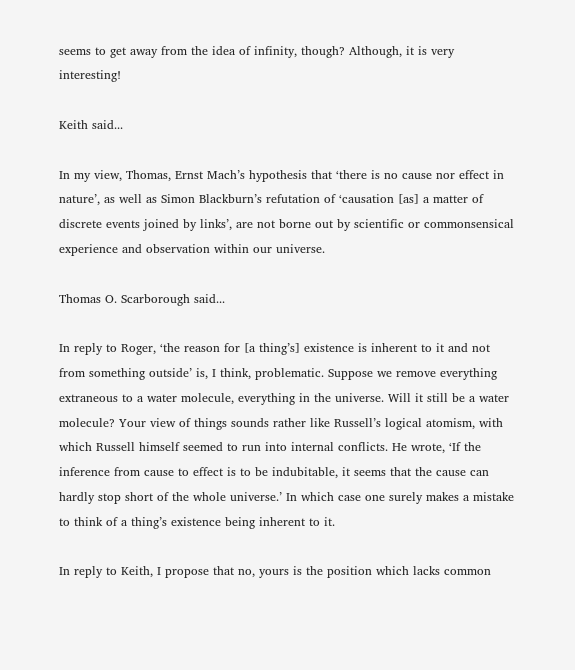seems to get away from the idea of infinity, though? Although, it is very interesting!

Keith said...

In my view, Thomas, Ernst Mach’s hypothesis that ‘there is no cause nor effect in nature’, as well as Simon Blackburn’s refutation of ‘causation [as] a matter of discrete events joined by links’, are not borne out by scientific or commonsensical experience and observation within our universe.

Thomas O. Scarborough said...

In reply to Roger, ‘the reason for [a thing’s] existence is inherent to it and not from something outside’ is, I think, problematic. Suppose we remove everything extraneous to a water molecule, everything in the universe. Will it still be a water molecule? Your view of things sounds rather like Russell’s logical atomism, with which Russell himself seemed to run into internal conflicts. He wrote, ‘If the inference from cause to effect is to be indubitable, it seems that the cause can hardly stop short of the whole universe.’ In which case one surely makes a mistake to think of a thing’s existence being inherent to it.

In reply to Keith, I propose that no, yours is the position which lacks common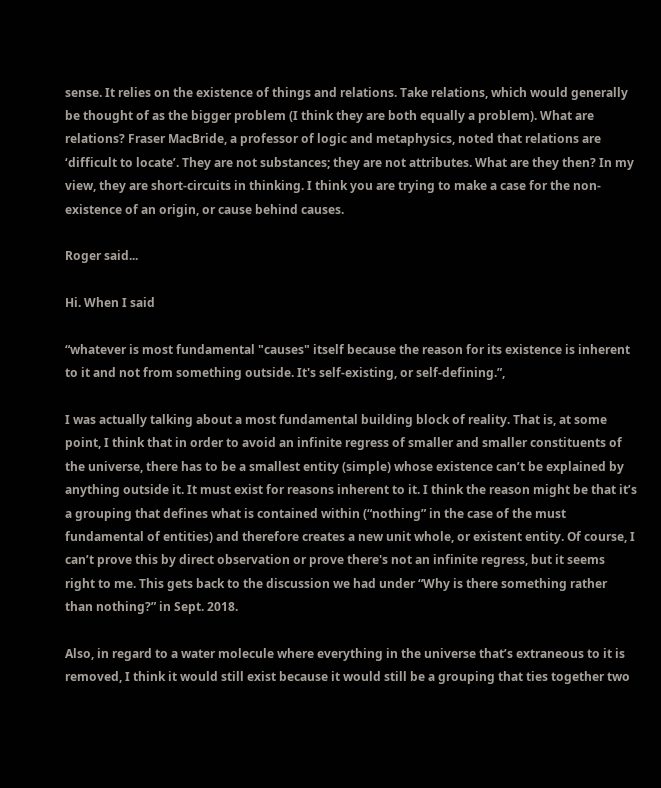sense. It relies on the existence of things and relations. Take relations, which would generally be thought of as the bigger problem (I think they are both equally a problem). What are relations? Fraser MacBride, a professor of logic and metaphysics, noted that relations are ‘difficult to locate’. They are not substances; they are not attributes. What are they then? In my view, they are short-circuits in thinking. I think you are trying to make a case for the non-existence of an origin, or cause behind causes.

Roger said...

Hi. When I said

“whatever is most fundamental "causes" itself because the reason for its existence is inherent to it and not from something outside. It's self-existing, or self-defining.”,

I was actually talking about a most fundamental building block of reality. That is, at some point, I think that in order to avoid an infinite regress of smaller and smaller constituents of the universe, there has to be a smallest entity (simple) whose existence can’t be explained by anything outside it. It must exist for reasons inherent to it. I think the reason might be that it’s a grouping that defines what is contained within (“nothing” in the case of the must fundamental of entities) and therefore creates a new unit whole, or existent entity. Of course, I can’t prove this by direct observation or prove there's not an infinite regress, but it seems right to me. This gets back to the discussion we had under “Why is there something rather than nothing?” in Sept. 2018.

Also, in regard to a water molecule where everything in the universe that’s extraneous to it is removed, I think it would still exist because it would still be a grouping that ties together two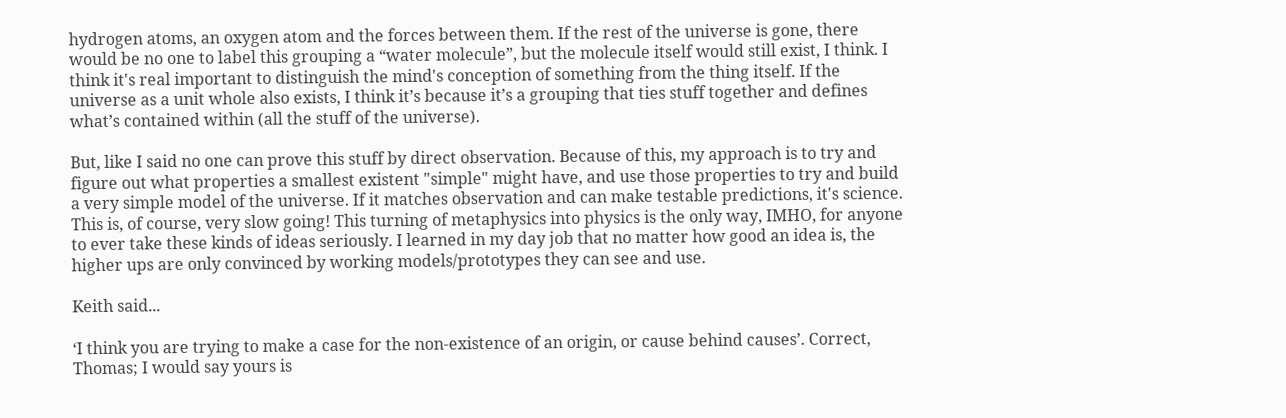hydrogen atoms, an oxygen atom and the forces between them. If the rest of the universe is gone, there would be no one to label this grouping a “water molecule”, but the molecule itself would still exist, I think. I think it's real important to distinguish the mind's conception of something from the thing itself. If the universe as a unit whole also exists, I think it’s because it’s a grouping that ties stuff together and defines what’s contained within (all the stuff of the universe).

But, like I said no one can prove this stuff by direct observation. Because of this, my approach is to try and figure out what properties a smallest existent "simple" might have, and use those properties to try and build a very simple model of the universe. If it matches observation and can make testable predictions, it's science. This is, of course, very slow going! This turning of metaphysics into physics is the only way, IMHO, for anyone to ever take these kinds of ideas seriously. I learned in my day job that no matter how good an idea is, the higher ups are only convinced by working models/prototypes they can see and use.

Keith said...

‘I think you are trying to make a case for the non-existence of an origin, or cause behind causes’. Correct, Thomas; I would say yours is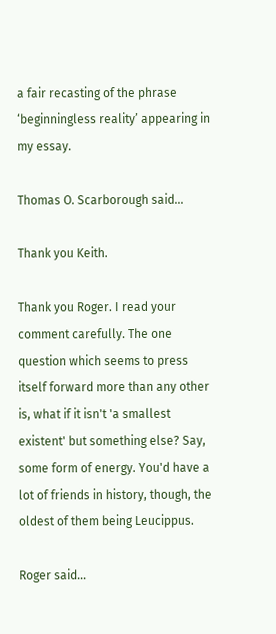a fair recasting of the phrase ‘beginningless reality’ appearing in my essay.

Thomas O. Scarborough said...

Thank you Keith.

Thank you Roger. I read your comment carefully. The one question which seems to press itself forward more than any other is, what if it isn't 'a smallest existent' but something else? Say, some form of energy. You'd have a lot of friends in history, though, the oldest of them being Leucippus.

Roger said...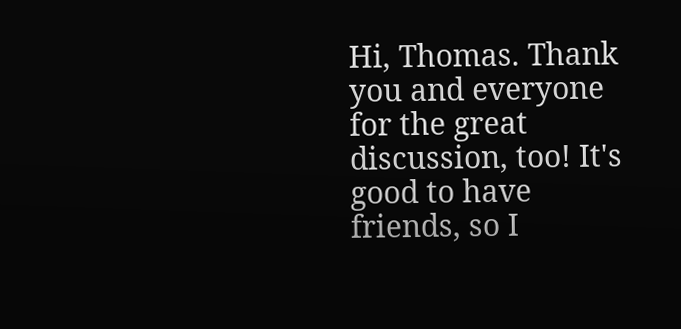Hi, Thomas. Thank you and everyone for the great discussion, too! It's good to have friends, so I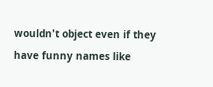wouldn't object even if they have funny names like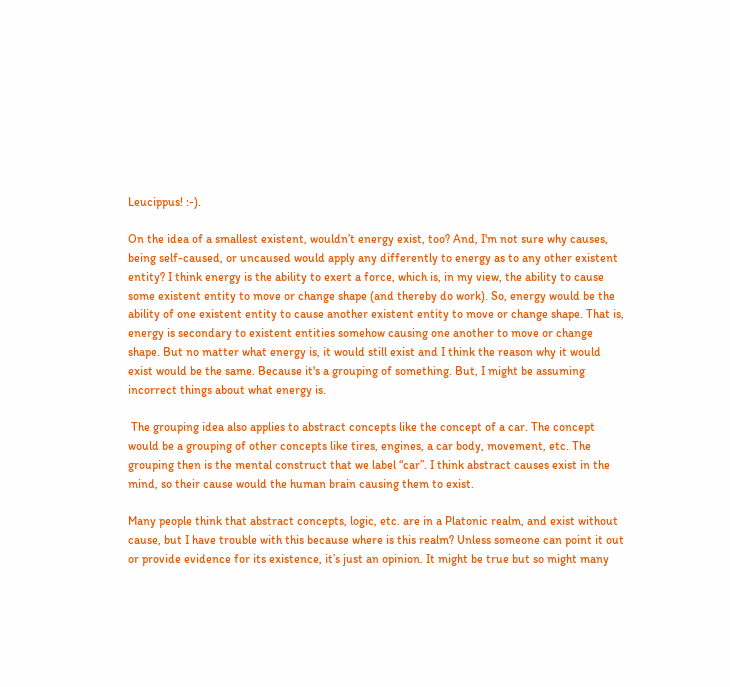Leucippus! :-).

On the idea of a smallest existent, wouldn’t energy exist, too? And, I'm not sure why causes, being self-caused, or uncaused would apply any differently to energy as to any other existent entity? I think energy is the ability to exert a force, which is, in my view, the ability to cause some existent entity to move or change shape (and thereby do work). So, energy would be the ability of one existent entity to cause another existent entity to move or change shape. That is, energy is secondary to existent entities somehow causing one another to move or change shape. But no matter what energy is, it would still exist and I think the reason why it would exist would be the same. Because it's a grouping of something. But, I might be assuming incorrect things about what energy is.

 The grouping idea also applies to abstract concepts like the concept of a car. The concept would be a grouping of other concepts like tires, engines, a car body, movement, etc. The grouping then is the mental construct that we label “car”. I think abstract causes exist in the mind, so their cause would the human brain causing them to exist.

Many people think that abstract concepts, logic, etc. are in a Platonic realm, and exist without cause, but I have trouble with this because where is this realm? Unless someone can point it out or provide evidence for its existence, it’s just an opinion. It might be true but so might many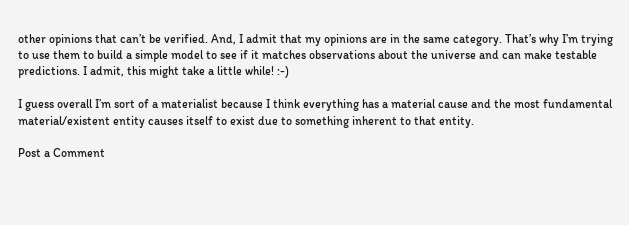other opinions that can’t be verified. And, I admit that my opinions are in the same category. That’s why I’m trying to use them to build a simple model to see if it matches observations about the universe and can make testable predictions. I admit, this might take a little while! :-)

I guess overall I’m sort of a materialist because I think everything has a material cause and the most fundamental material/existent entity causes itself to exist due to something inherent to that entity.

Post a Comment